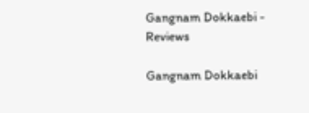Gangnam Dokkaebi - Reviews

Gangnam Dokkaebi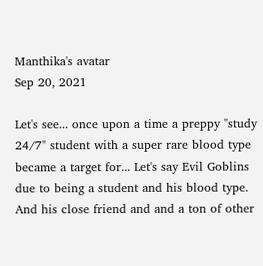Manthika's avatar
Sep 20, 2021

Let's see... once upon a time a preppy "study 24/7" student with a super rare blood type became a target for... Let's say Evil Goblins due to being a student and his blood type.  And his close friend and and a ton of other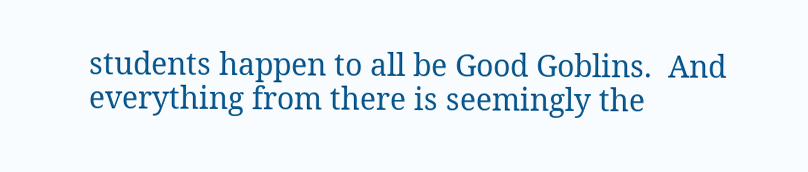students happen to all be Good Goblins.  And everything from there is seemingly the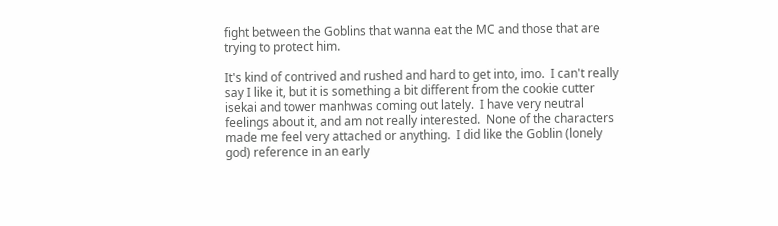fight between the Goblins that wanna eat the MC and those that are trying to protect him.

It's kind of contrived and rushed and hard to get into, imo.  I can't really say I like it, but it is something a bit different from the cookie cutter isekai and tower manhwas coming out lately.  I have very neutral feelings about it, and am not really interested.  None of the characters made me feel very attached or anything.  I did like the Goblin (lonely god) reference in an early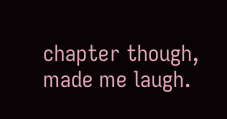chapter though, made me laugh.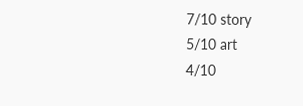7/10 story
5/10 art
4/10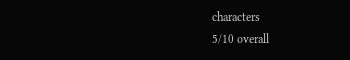characters
5/10 overall